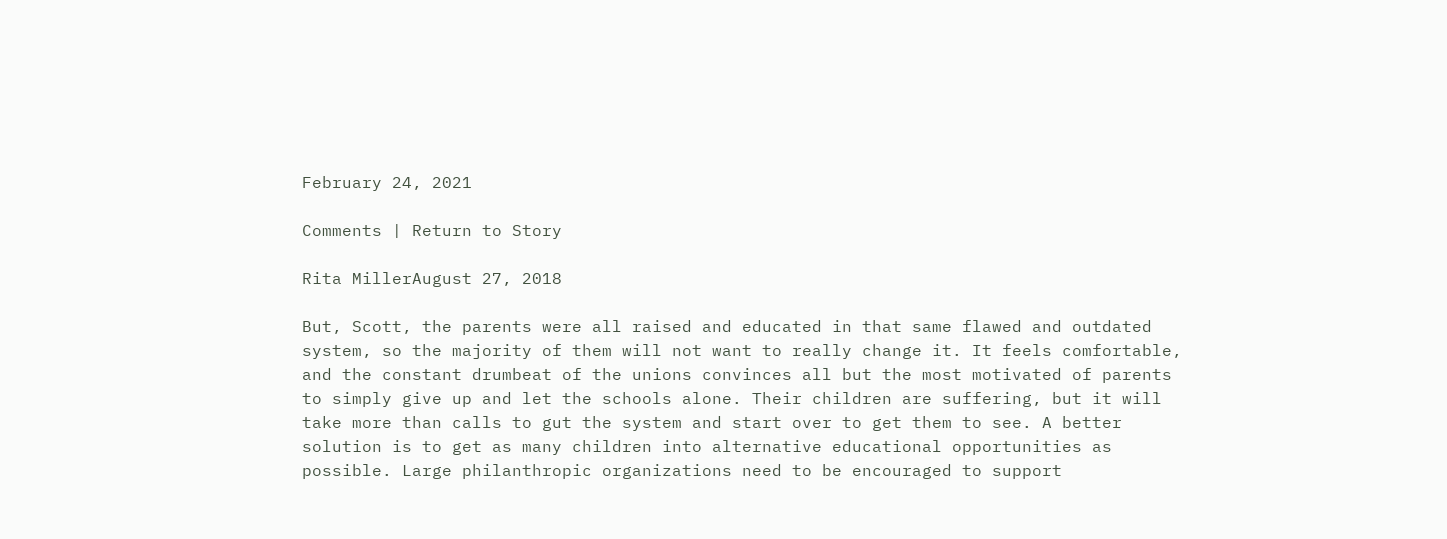February 24, 2021

Comments | Return to Story

Rita MillerAugust 27, 2018

But, Scott, the parents were all raised and educated in that same flawed and outdated system, so the majority of them will not want to really change it. It feels comfortable, and the constant drumbeat of the unions convinces all but the most motivated of parents to simply give up and let the schools alone. Their children are suffering, but it will take more than calls to gut the system and start over to get them to see. A better solution is to get as many children into alternative educational opportunities as possible. Large philanthropic organizations need to be encouraged to support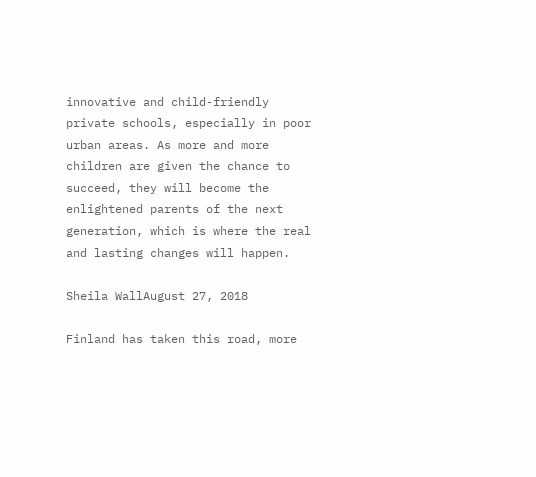innovative and child-friendly private schools, especially in poor urban areas. As more and more children are given the chance to succeed, they will become the enlightened parents of the next generation, which is where the real and lasting changes will happen.

Sheila WallAugust 27, 2018

Finland has taken this road, more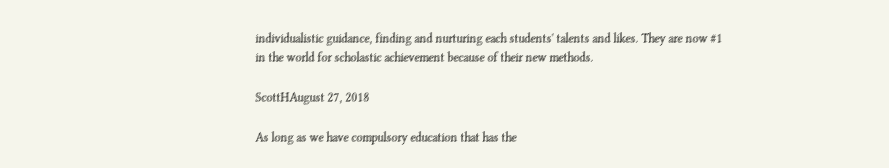individualistic guidance, finding and nurturing each students' talents and likes. They are now #1 in the world for scholastic achievement because of their new methods.

ScottHAugust 27, 2018

As long as we have compulsory education that has the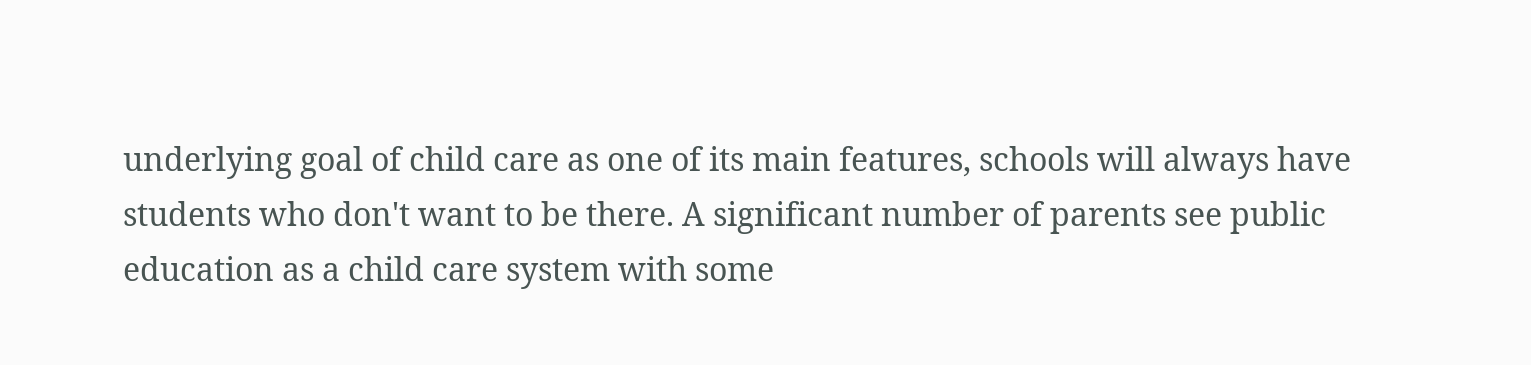underlying goal of child care as one of its main features, schools will always have students who don't want to be there. A significant number of parents see public education as a child care system with some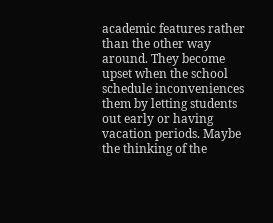academic features rather than the other way around. They become upset when the school schedule inconveniences them by letting students out early or having vacation periods. Maybe the thinking of the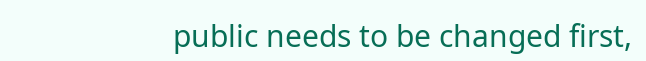public needs to be changed first,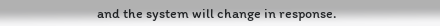and the system will change in response.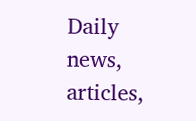Daily news, articles,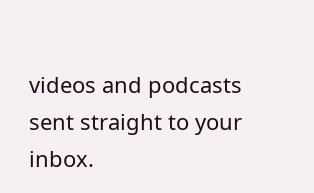videos and podcasts sent straight to your inbox.